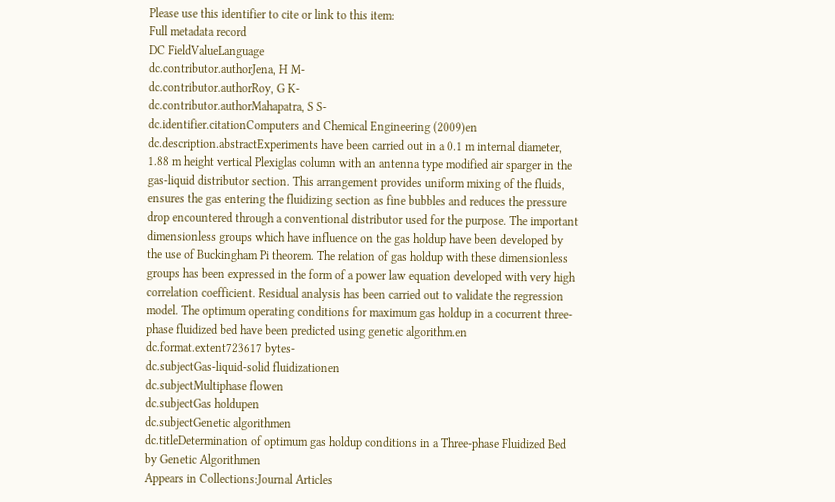Please use this identifier to cite or link to this item:
Full metadata record
DC FieldValueLanguage
dc.contributor.authorJena, H M-
dc.contributor.authorRoy, G K-
dc.contributor.authorMahapatra, S S-
dc.identifier.citationComputers and Chemical Engineering (2009)en
dc.description.abstractExperiments have been carried out in a 0.1 m internal diameter, 1.88 m height vertical Plexiglas column with an antenna type modified air sparger in the gas-liquid distributor section. This arrangement provides uniform mixing of the fluids, ensures the gas entering the fluidizing section as fine bubbles and reduces the pressure drop encountered through a conventional distributor used for the purpose. The important dimensionless groups which have influence on the gas holdup have been developed by the use of Buckingham Pi theorem. The relation of gas holdup with these dimensionless groups has been expressed in the form of a power law equation developed with very high correlation coefficient. Residual analysis has been carried out to validate the regression model. The optimum operating conditions for maximum gas holdup in a cocurrent three-phase fluidized bed have been predicted using genetic algorithm.en
dc.format.extent723617 bytes-
dc.subjectGas-liquid-solid fluidizationen
dc.subjectMultiphase flowen
dc.subjectGas holdupen
dc.subjectGenetic algorithmen
dc.titleDetermination of optimum gas holdup conditions in a Three-phase Fluidized Bed by Genetic Algorithmen
Appears in Collections:Journal Articles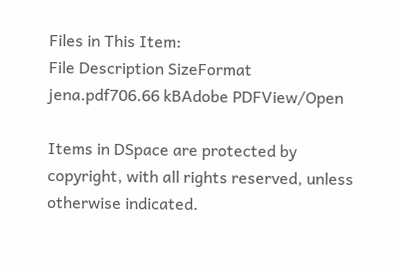Files in This Item:
File Description SizeFormat
jena.pdf706.66 kBAdobe PDFView/Open

Items in DSpace are protected by copyright, with all rights reserved, unless otherwise indicated.